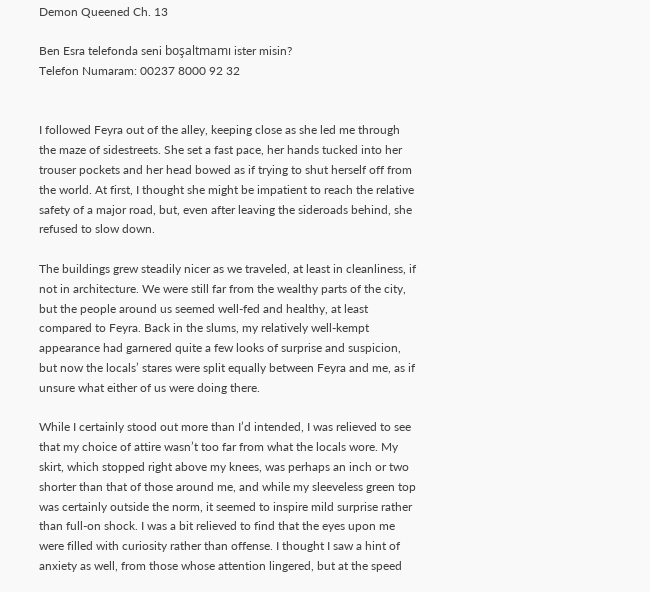Demon Queened Ch. 13

Ben Esra telefonda seni boşaltmamı ister misin?
Telefon Numaram: 00237 8000 92 32


I followed Feyra out of the alley, keeping close as she led me through the maze of sidestreets. She set a fast pace, her hands tucked into her trouser pockets and her head bowed as if trying to shut herself off from the world. At first, I thought she might be impatient to reach the relative safety of a major road, but, even after leaving the sideroads behind, she refused to slow down.

The buildings grew steadily nicer as we traveled, at least in cleanliness, if not in architecture. We were still far from the wealthy parts of the city, but the people around us seemed well-fed and healthy, at least compared to Feyra. Back in the slums, my relatively well-kempt appearance had garnered quite a few looks of surprise and suspicion, but now the locals’ stares were split equally between Feyra and me, as if unsure what either of us were doing there.

While I certainly stood out more than I’d intended, I was relieved to see that my choice of attire wasn’t too far from what the locals wore. My skirt, which stopped right above my knees, was perhaps an inch or two shorter than that of those around me, and while my sleeveless green top was certainly outside the norm, it seemed to inspire mild surprise rather than full-on shock. I was a bit relieved to find that the eyes upon me were filled with curiosity rather than offense. I thought I saw a hint of anxiety as well, from those whose attention lingered, but at the speed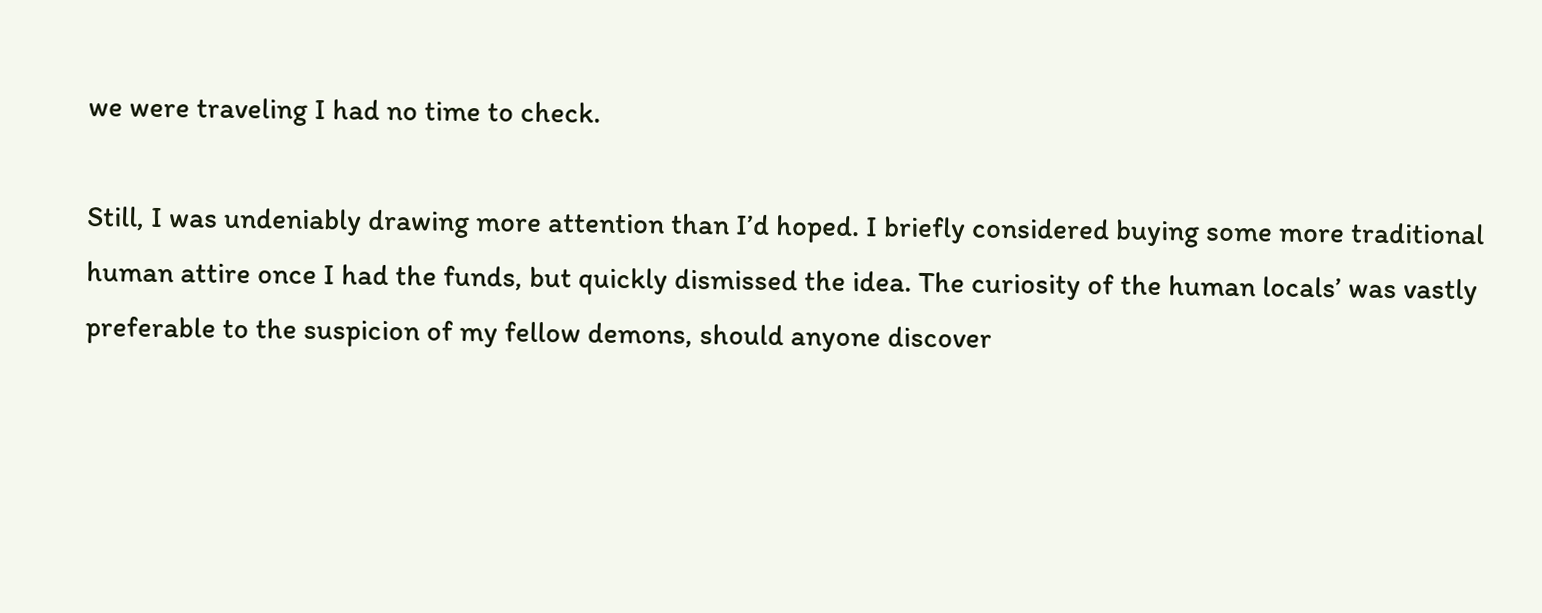we were traveling I had no time to check.

Still, I was undeniably drawing more attention than I’d hoped. I briefly considered buying some more traditional human attire once I had the funds, but quickly dismissed the idea. The curiosity of the human locals’ was vastly preferable to the suspicion of my fellow demons, should anyone discover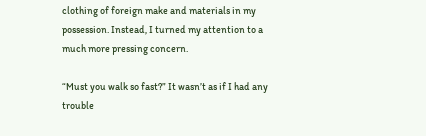clothing of foreign make and materials in my possession. Instead, I turned my attention to a much more pressing concern.

“Must you walk so fast?” It wasn’t as if I had any trouble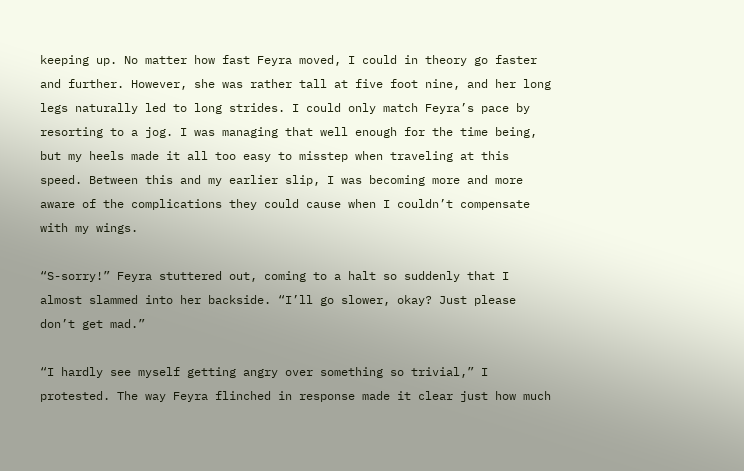keeping up. No matter how fast Feyra moved, I could in theory go faster and further. However, she was rather tall at five foot nine, and her long legs naturally led to long strides. I could only match Feyra’s pace by resorting to a jog. I was managing that well enough for the time being, but my heels made it all too easy to misstep when traveling at this speed. Between this and my earlier slip, I was becoming more and more aware of the complications they could cause when I couldn’t compensate with my wings.

“S-sorry!” Feyra stuttered out, coming to a halt so suddenly that I almost slammed into her backside. “I’ll go slower, okay? Just please don’t get mad.”

“I hardly see myself getting angry over something so trivial,” I protested. The way Feyra flinched in response made it clear just how much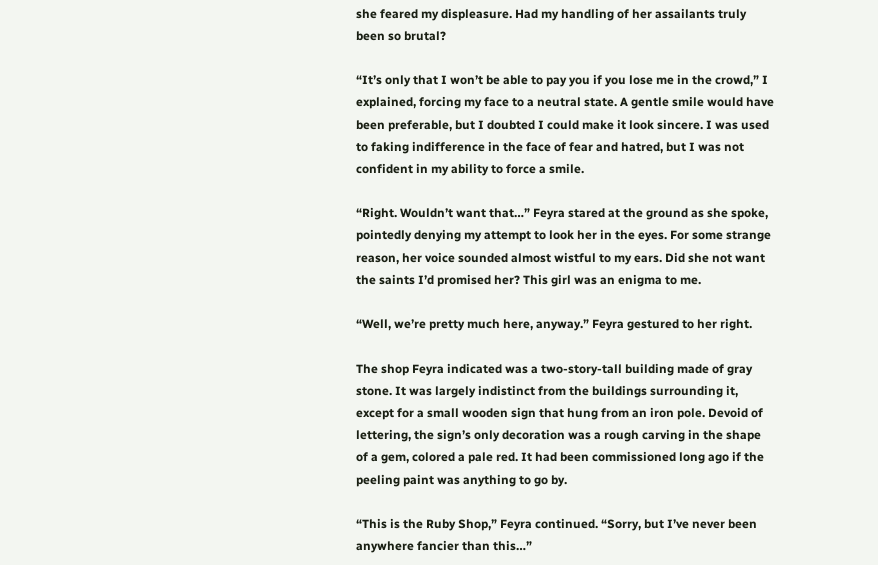she feared my displeasure. Had my handling of her assailants truly been so brutal?

“It’s only that I won’t be able to pay you if you lose me in the crowd,” I explained, forcing my face to a neutral state. A gentle smile would have been preferable, but I doubted I could make it look sincere. I was used to faking indifference in the face of fear and hatred, but I was not confident in my ability to force a smile.

“Right. Wouldn’t want that…” Feyra stared at the ground as she spoke, pointedly denying my attempt to look her in the eyes. For some strange reason, her voice sounded almost wistful to my ears. Did she not want the saints I’d promised her? This girl was an enigma to me.

“Well, we’re pretty much here, anyway.” Feyra gestured to her right.

The shop Feyra indicated was a two-story-tall building made of gray stone. It was largely indistinct from the buildings surrounding it, except for a small wooden sign that hung from an iron pole. Devoid of lettering, the sign’s only decoration was a rough carving in the shape of a gem, colored a pale red. It had been commissioned long ago if the peeling paint was anything to go by.

“This is the Ruby Shop,” Feyra continued. “Sorry, but I’ve never been anywhere fancier than this…”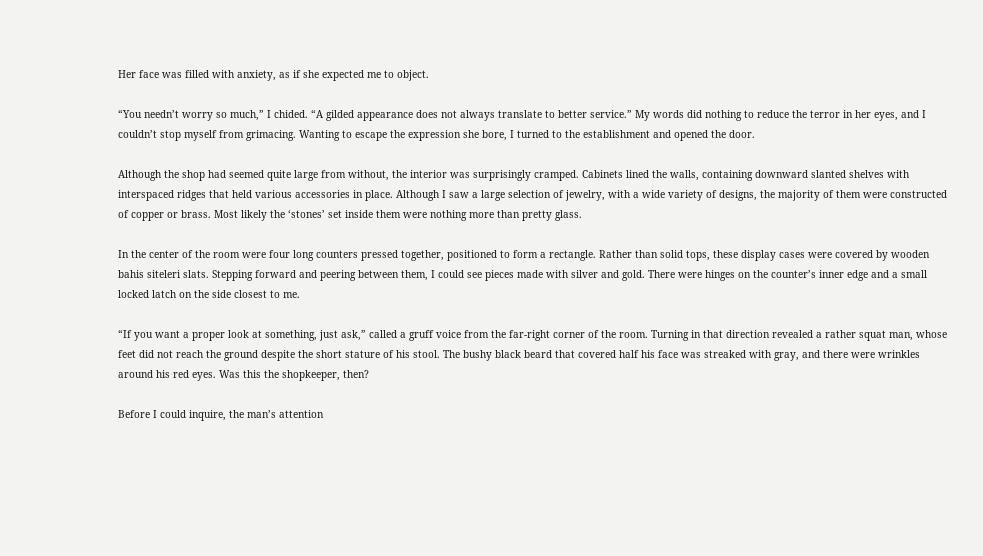Her face was filled with anxiety, as if she expected me to object.

“You needn’t worry so much,” I chided. “A gilded appearance does not always translate to better service.” My words did nothing to reduce the terror in her eyes, and I couldn’t stop myself from grimacing. Wanting to escape the expression she bore, I turned to the establishment and opened the door.

Although the shop had seemed quite large from without, the interior was surprisingly cramped. Cabinets lined the walls, containing downward slanted shelves with interspaced ridges that held various accessories in place. Although I saw a large selection of jewelry, with a wide variety of designs, the majority of them were constructed of copper or brass. Most likely the ‘stones’ set inside them were nothing more than pretty glass.

In the center of the room were four long counters pressed together, positioned to form a rectangle. Rather than solid tops, these display cases were covered by wooden bahis siteleri slats. Stepping forward and peering between them, I could see pieces made with silver and gold. There were hinges on the counter’s inner edge and a small locked latch on the side closest to me.

“If you want a proper look at something, just ask,” called a gruff voice from the far-right corner of the room. Turning in that direction revealed a rather squat man, whose feet did not reach the ground despite the short stature of his stool. The bushy black beard that covered half his face was streaked with gray, and there were wrinkles around his red eyes. Was this the shopkeeper, then?

Before I could inquire, the man’s attention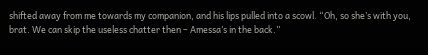shifted away from me towards my companion, and his lips pulled into a scowl. “Oh, so she’s with you, brat. We can skip the useless chatter then – Amessa’s in the back.”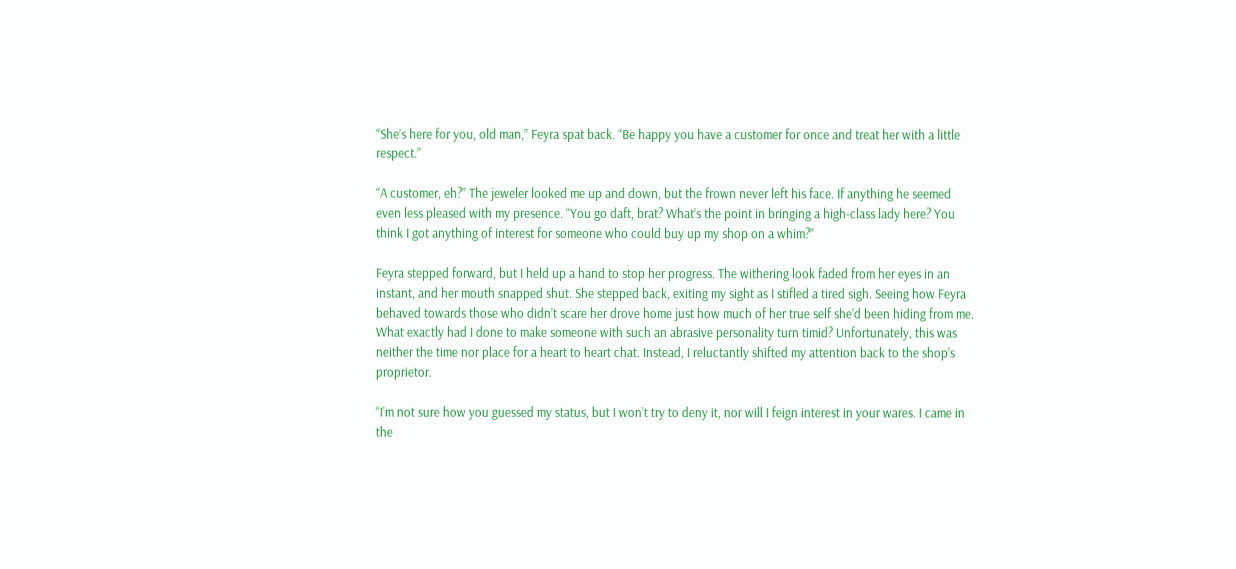“She’s here for you, old man,” Feyra spat back. “Be happy you have a customer for once and treat her with a little respect.”

“A customer, eh?” The jeweler looked me up and down, but the frown never left his face. If anything he seemed even less pleased with my presence. “You go daft, brat? What’s the point in bringing a high-class lady here? You think I got anything of interest for someone who could buy up my shop on a whim?”

Feyra stepped forward, but I held up a hand to stop her progress. The withering look faded from her eyes in an instant, and her mouth snapped shut. She stepped back, exiting my sight as I stifled a tired sigh. Seeing how Feyra behaved towards those who didn’t scare her drove home just how much of her true self she’d been hiding from me. What exactly had I done to make someone with such an abrasive personality turn timid? Unfortunately, this was neither the time nor place for a heart to heart chat. Instead, I reluctantly shifted my attention back to the shop’s proprietor.

“I’m not sure how you guessed my status, but I won’t try to deny it, nor will I feign interest in your wares. I came in the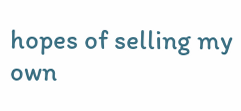hopes of selling my own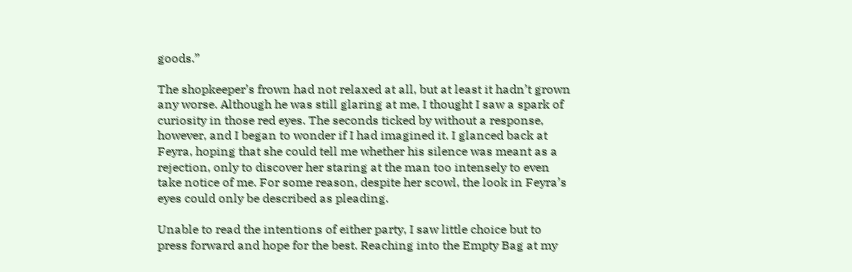goods.”

The shopkeeper’s frown had not relaxed at all, but at least it hadn’t grown any worse. Although he was still glaring at me, I thought I saw a spark of curiosity in those red eyes. The seconds ticked by without a response, however, and I began to wonder if I had imagined it. I glanced back at Feyra, hoping that she could tell me whether his silence was meant as a rejection, only to discover her staring at the man too intensely to even take notice of me. For some reason, despite her scowl, the look in Feyra’s eyes could only be described as pleading.

Unable to read the intentions of either party, I saw little choice but to press forward and hope for the best. Reaching into the Empty Bag at my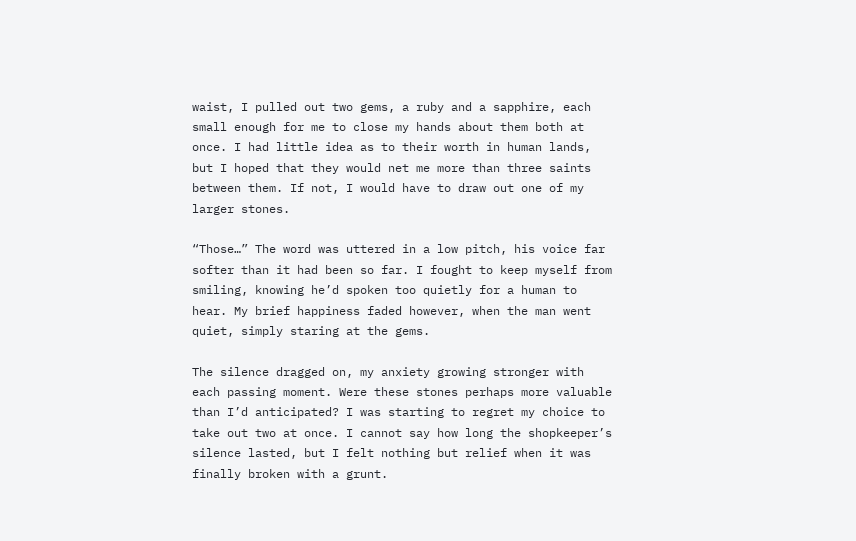waist, I pulled out two gems, a ruby and a sapphire, each small enough for me to close my hands about them both at once. I had little idea as to their worth in human lands, but I hoped that they would net me more than three saints between them. If not, I would have to draw out one of my larger stones.

“Those…” The word was uttered in a low pitch, his voice far softer than it had been so far. I fought to keep myself from smiling, knowing he’d spoken too quietly for a human to hear. My brief happiness faded however, when the man went quiet, simply staring at the gems.

The silence dragged on, my anxiety growing stronger with each passing moment. Were these stones perhaps more valuable than I’d anticipated? I was starting to regret my choice to take out two at once. I cannot say how long the shopkeeper’s silence lasted, but I felt nothing but relief when it was finally broken with a grunt.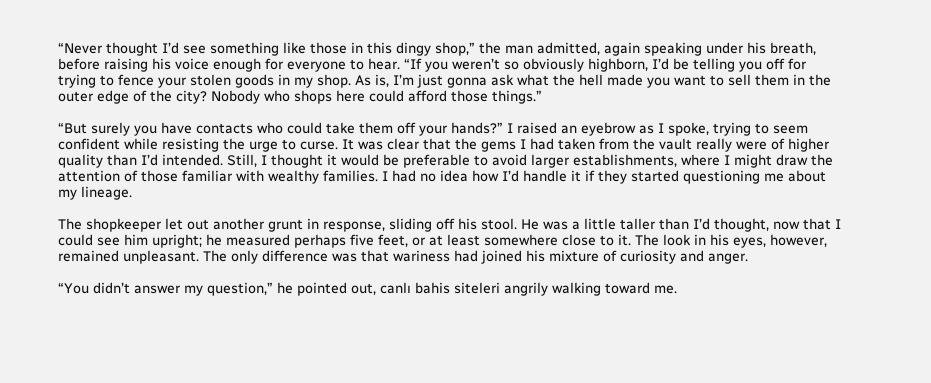“Never thought I’d see something like those in this dingy shop,” the man admitted, again speaking under his breath, before raising his voice enough for everyone to hear. “If you weren’t so obviously highborn, I’d be telling you off for trying to fence your stolen goods in my shop. As is, I’m just gonna ask what the hell made you want to sell them in the outer edge of the city? Nobody who shops here could afford those things.”

“But surely you have contacts who could take them off your hands?” I raised an eyebrow as I spoke, trying to seem confident while resisting the urge to curse. It was clear that the gems I had taken from the vault really were of higher quality than I’d intended. Still, I thought it would be preferable to avoid larger establishments, where I might draw the attention of those familiar with wealthy families. I had no idea how I’d handle it if they started questioning me about my lineage.

The shopkeeper let out another grunt in response, sliding off his stool. He was a little taller than I’d thought, now that I could see him upright; he measured perhaps five feet, or at least somewhere close to it. The look in his eyes, however, remained unpleasant. The only difference was that wariness had joined his mixture of curiosity and anger.

“You didn’t answer my question,” he pointed out, canlı bahis siteleri angrily walking toward me.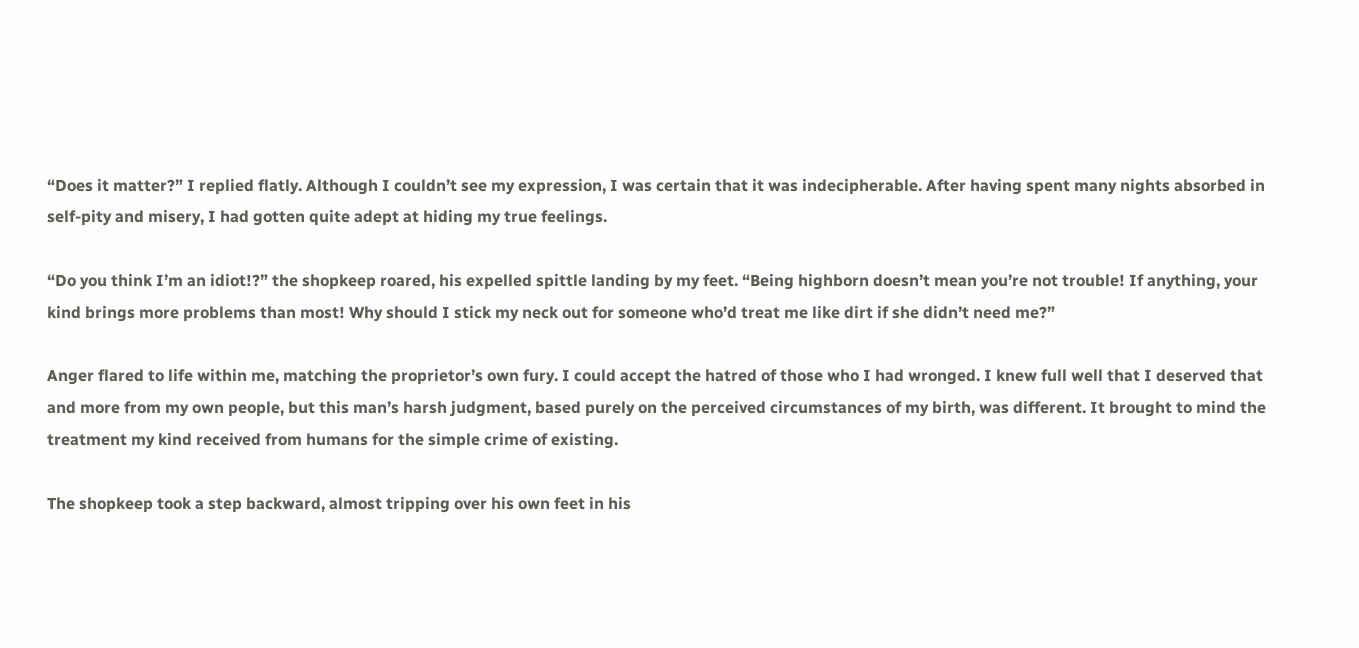“Does it matter?” I replied flatly. Although I couldn’t see my expression, I was certain that it was indecipherable. After having spent many nights absorbed in self-pity and misery, I had gotten quite adept at hiding my true feelings.

“Do you think I’m an idiot!?” the shopkeep roared, his expelled spittle landing by my feet. “Being highborn doesn’t mean you’re not trouble! If anything, your kind brings more problems than most! Why should I stick my neck out for someone who’d treat me like dirt if she didn’t need me?”

Anger flared to life within me, matching the proprietor’s own fury. I could accept the hatred of those who I had wronged. I knew full well that I deserved that and more from my own people, but this man’s harsh judgment, based purely on the perceived circumstances of my birth, was different. It brought to mind the treatment my kind received from humans for the simple crime of existing.

The shopkeep took a step backward, almost tripping over his own feet in his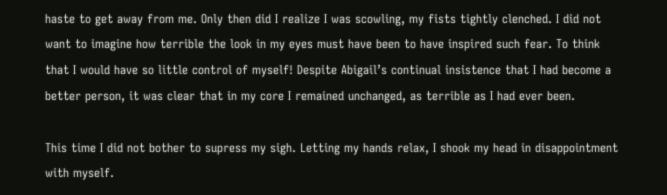haste to get away from me. Only then did I realize I was scowling, my fists tightly clenched. I did not want to imagine how terrible the look in my eyes must have been to have inspired such fear. To think that I would have so little control of myself! Despite Abigail’s continual insistence that I had become a better person, it was clear that in my core I remained unchanged, as terrible as I had ever been.

This time I did not bother to supress my sigh. Letting my hands relax, I shook my head in disappointment with myself.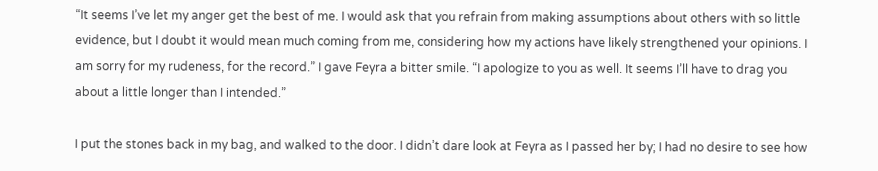“It seems I’ve let my anger get the best of me. I would ask that you refrain from making assumptions about others with so little evidence, but I doubt it would mean much coming from me, considering how my actions have likely strengthened your opinions. I am sorry for my rudeness, for the record.” I gave Feyra a bitter smile. “I apologize to you as well. It seems I’ll have to drag you about a little longer than I intended.”

I put the stones back in my bag, and walked to the door. I didn’t dare look at Feyra as I passed her by; I had no desire to see how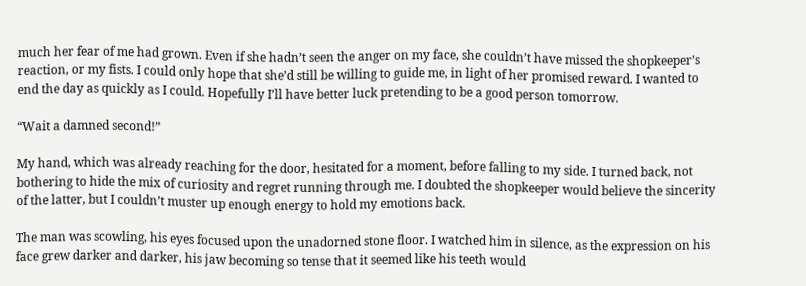much her fear of me had grown. Even if she hadn’t seen the anger on my face, she couldn’t have missed the shopkeeper’s reaction, or my fists. I could only hope that she’d still be willing to guide me, in light of her promised reward. I wanted to end the day as quickly as I could. Hopefully I’ll have better luck pretending to be a good person tomorrow.

“Wait a damned second!”

My hand, which was already reaching for the door, hesitated for a moment, before falling to my side. I turned back, not bothering to hide the mix of curiosity and regret running through me. I doubted the shopkeeper would believe the sincerity of the latter, but I couldn’t muster up enough energy to hold my emotions back.

The man was scowling, his eyes focused upon the unadorned stone floor. I watched him in silence, as the expression on his face grew darker and darker, his jaw becoming so tense that it seemed like his teeth would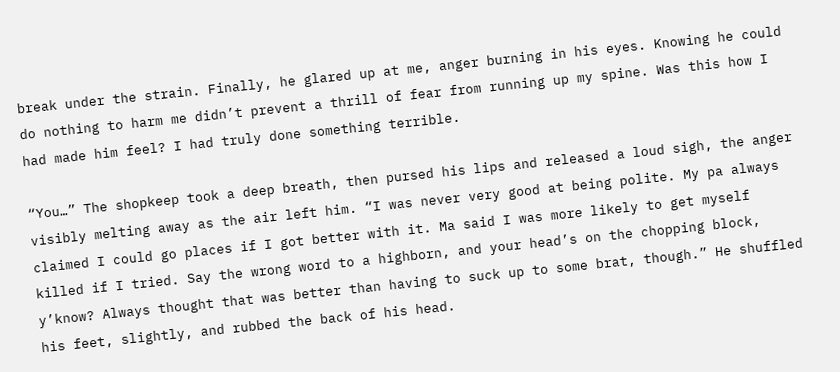break under the strain. Finally, he glared up at me, anger burning in his eyes. Knowing he could do nothing to harm me didn’t prevent a thrill of fear from running up my spine. Was this how I had made him feel? I had truly done something terrible.

“You…” The shopkeep took a deep breath, then pursed his lips and released a loud sigh, the anger visibly melting away as the air left him. “I was never very good at being polite. My pa always claimed I could go places if I got better with it. Ma said I was more likely to get myself killed if I tried. Say the wrong word to a highborn, and your head’s on the chopping block, y’know? Always thought that was better than having to suck up to some brat, though.” He shuffled his feet, slightly, and rubbed the back of his head.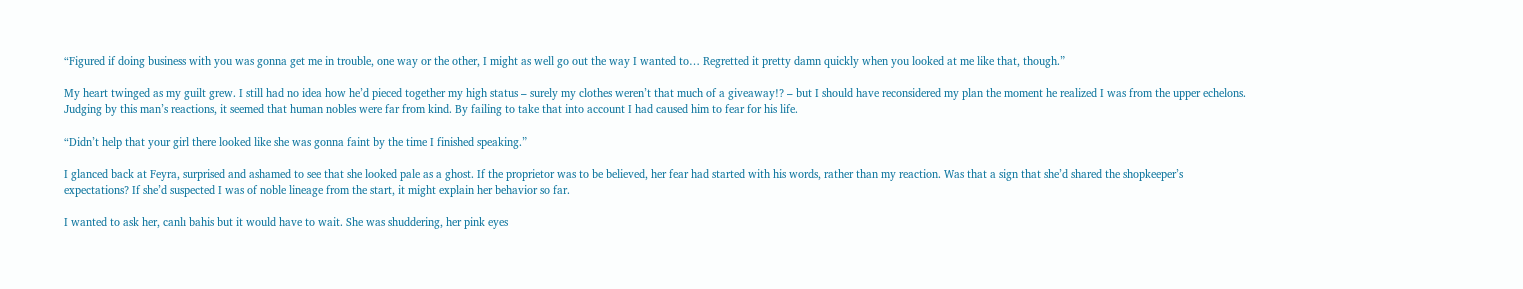“Figured if doing business with you was gonna get me in trouble, one way or the other, I might as well go out the way I wanted to… Regretted it pretty damn quickly when you looked at me like that, though.”

My heart twinged as my guilt grew. I still had no idea how he’d pieced together my high status – surely my clothes weren’t that much of a giveaway!? – but I should have reconsidered my plan the moment he realized I was from the upper echelons. Judging by this man’s reactions, it seemed that human nobles were far from kind. By failing to take that into account I had caused him to fear for his life.

“Didn’t help that your girl there looked like she was gonna faint by the time I finished speaking.”

I glanced back at Feyra, surprised and ashamed to see that she looked pale as a ghost. If the proprietor was to be believed, her fear had started with his words, rather than my reaction. Was that a sign that she’d shared the shopkeeper’s expectations? If she’d suspected I was of noble lineage from the start, it might explain her behavior so far.

I wanted to ask her, canlı bahis but it would have to wait. She was shuddering, her pink eyes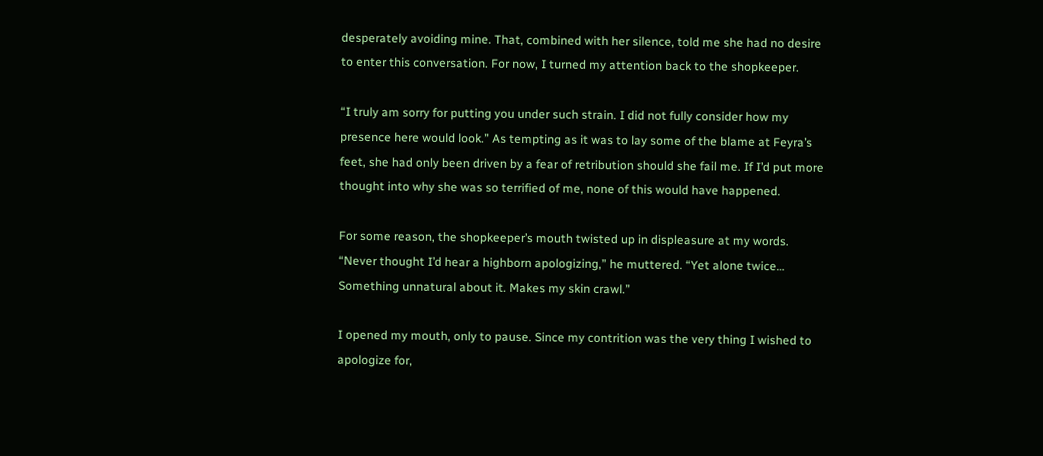desperately avoiding mine. That, combined with her silence, told me she had no desire to enter this conversation. For now, I turned my attention back to the shopkeeper.

“I truly am sorry for putting you under such strain. I did not fully consider how my presence here would look.” As tempting as it was to lay some of the blame at Feyra’s feet, she had only been driven by a fear of retribution should she fail me. If I’d put more thought into why she was so terrified of me, none of this would have happened.

For some reason, the shopkeeper’s mouth twisted up in displeasure at my words. “Never thought I’d hear a highborn apologizing,” he muttered. “Yet alone twice… Something unnatural about it. Makes my skin crawl.”

I opened my mouth, only to pause. Since my contrition was the very thing I wished to apologize for,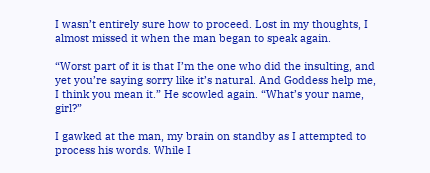I wasn’t entirely sure how to proceed. Lost in my thoughts, I almost missed it when the man began to speak again.

“Worst part of it is that I’m the one who did the insulting, and yet you’re saying sorry like it’s natural. And Goddess help me, I think you mean it.” He scowled again. “What’s your name, girl?”

I gawked at the man, my brain on standby as I attempted to process his words. While I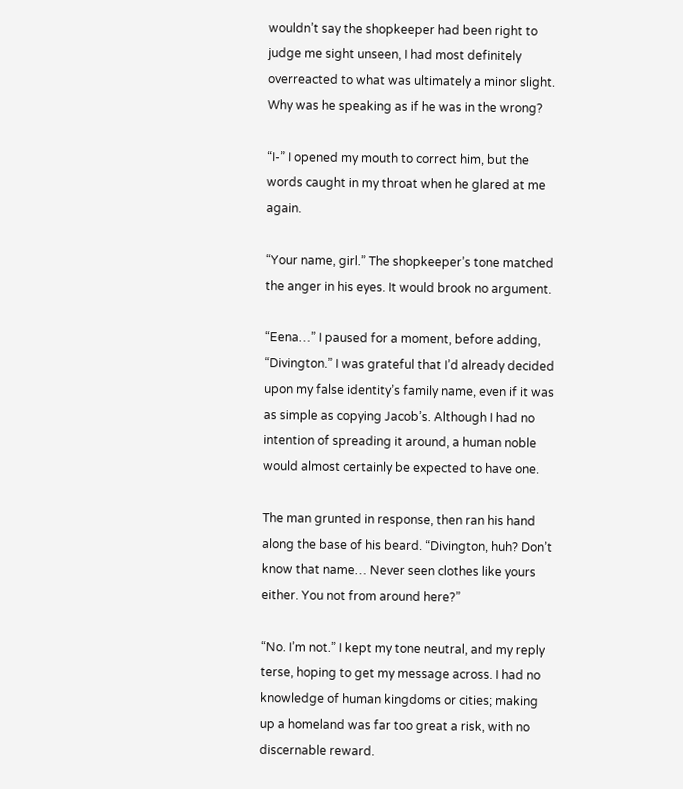wouldn’t say the shopkeeper had been right to judge me sight unseen, I had most definitely overreacted to what was ultimately a minor slight. Why was he speaking as if he was in the wrong?

“I-” I opened my mouth to correct him, but the words caught in my throat when he glared at me again.

“Your name, girl.” The shopkeeper’s tone matched the anger in his eyes. It would brook no argument.

“Eena…” I paused for a moment, before adding, “Divington.” I was grateful that I’d already decided upon my false identity’s family name, even if it was as simple as copying Jacob’s. Although I had no intention of spreading it around, a human noble would almost certainly be expected to have one.

The man grunted in response, then ran his hand along the base of his beard. “Divington, huh? Don’t know that name… Never seen clothes like yours either. You not from around here?”

“No. I’m not.” I kept my tone neutral, and my reply terse, hoping to get my message across. I had no knowledge of human kingdoms or cities; making up a homeland was far too great a risk, with no discernable reward.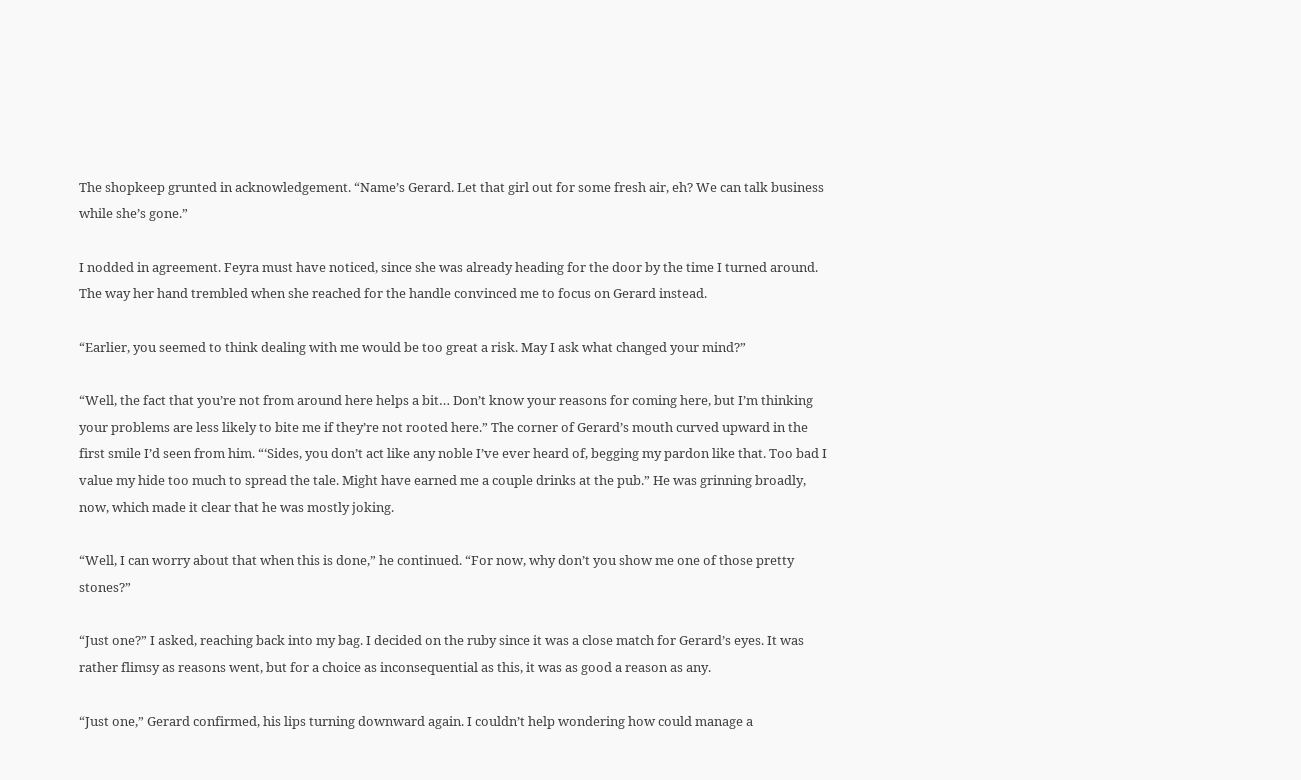The shopkeep grunted in acknowledgement. “Name’s Gerard. Let that girl out for some fresh air, eh? We can talk business while she’s gone.”

I nodded in agreement. Feyra must have noticed, since she was already heading for the door by the time I turned around. The way her hand trembled when she reached for the handle convinced me to focus on Gerard instead.

“Earlier, you seemed to think dealing with me would be too great a risk. May I ask what changed your mind?”

“Well, the fact that you’re not from around here helps a bit… Don’t know your reasons for coming here, but I’m thinking your problems are less likely to bite me if they’re not rooted here.” The corner of Gerard’s mouth curved upward in the first smile I’d seen from him. “‘Sides, you don’t act like any noble I’ve ever heard of, begging my pardon like that. Too bad I value my hide too much to spread the tale. Might have earned me a couple drinks at the pub.” He was grinning broadly, now, which made it clear that he was mostly joking.

“Well, I can worry about that when this is done,” he continued. “For now, why don’t you show me one of those pretty stones?”

“Just one?” I asked, reaching back into my bag. I decided on the ruby since it was a close match for Gerard’s eyes. It was rather flimsy as reasons went, but for a choice as inconsequential as this, it was as good a reason as any.

“Just one,” Gerard confirmed, his lips turning downward again. I couldn’t help wondering how could manage a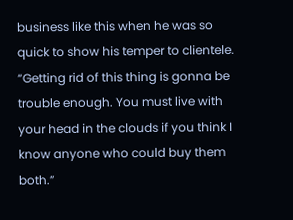business like this when he was so quick to show his temper to clientele. “Getting rid of this thing is gonna be trouble enough. You must live with your head in the clouds if you think I know anyone who could buy them both.”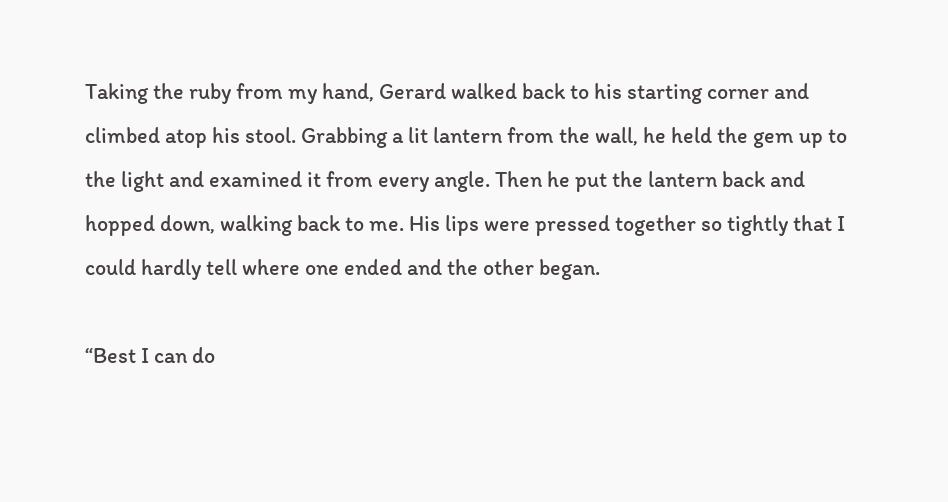Taking the ruby from my hand, Gerard walked back to his starting corner and climbed atop his stool. Grabbing a lit lantern from the wall, he held the gem up to the light and examined it from every angle. Then he put the lantern back and hopped down, walking back to me. His lips were pressed together so tightly that I could hardly tell where one ended and the other began.

“Best I can do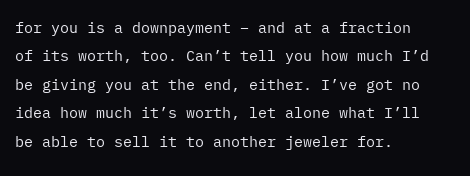for you is a downpayment – and at a fraction of its worth, too. Can’t tell you how much I’d be giving you at the end, either. I’ve got no idea how much it’s worth, let alone what I’ll be able to sell it to another jeweler for.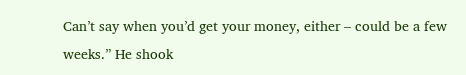Can’t say when you’d get your money, either – could be a few weeks.” He shook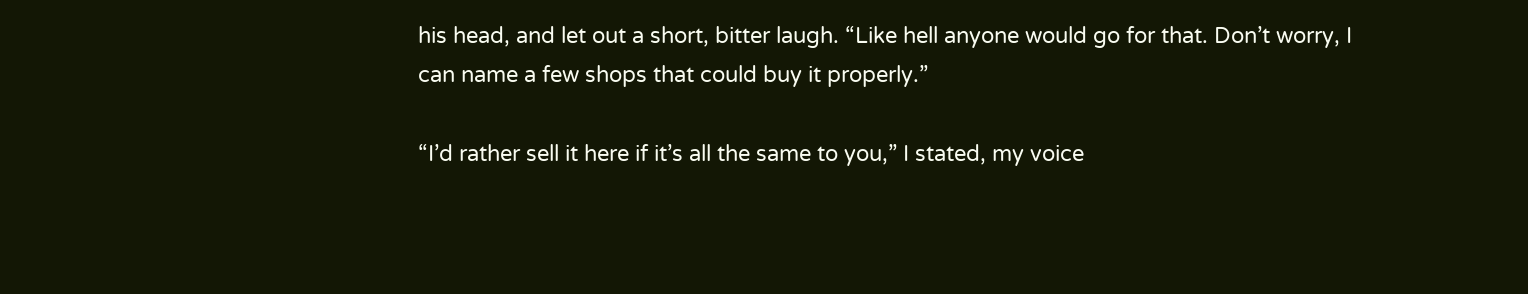his head, and let out a short, bitter laugh. “Like hell anyone would go for that. Don’t worry, I can name a few shops that could buy it properly.”

“I’d rather sell it here if it’s all the same to you,” I stated, my voice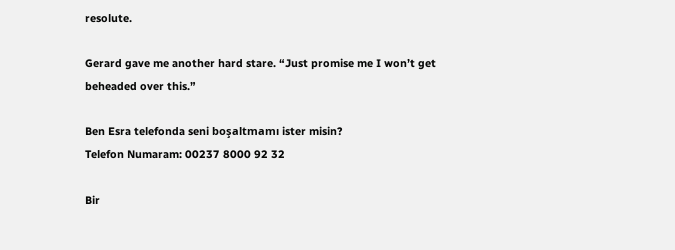resolute.

Gerard gave me another hard stare. “Just promise me I won’t get beheaded over this.”

Ben Esra telefonda seni boşaltmamı ister misin?
Telefon Numaram: 00237 8000 92 32

Bir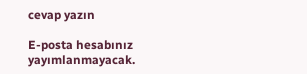cevap yazın

E-posta hesabınız yayımlanmayacak.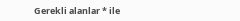Gerekli alanlar * ile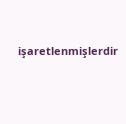işaretlenmişlerdir